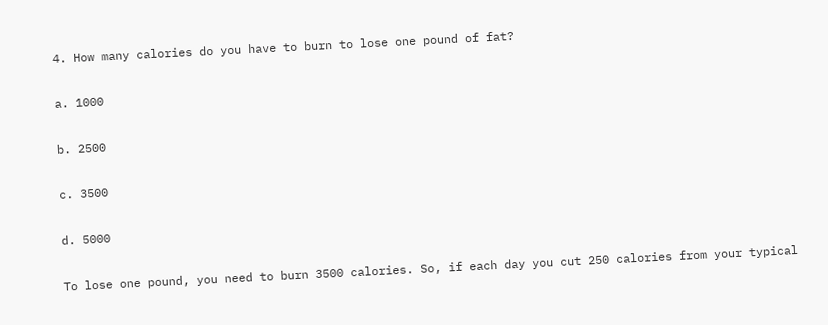4. How many calories do you have to burn to lose one pound of fat?

a. 1000

b. 2500

c. 3500

d. 5000

To lose one pound, you need to burn 3500 calories. So, if each day you cut 250 calories from your typical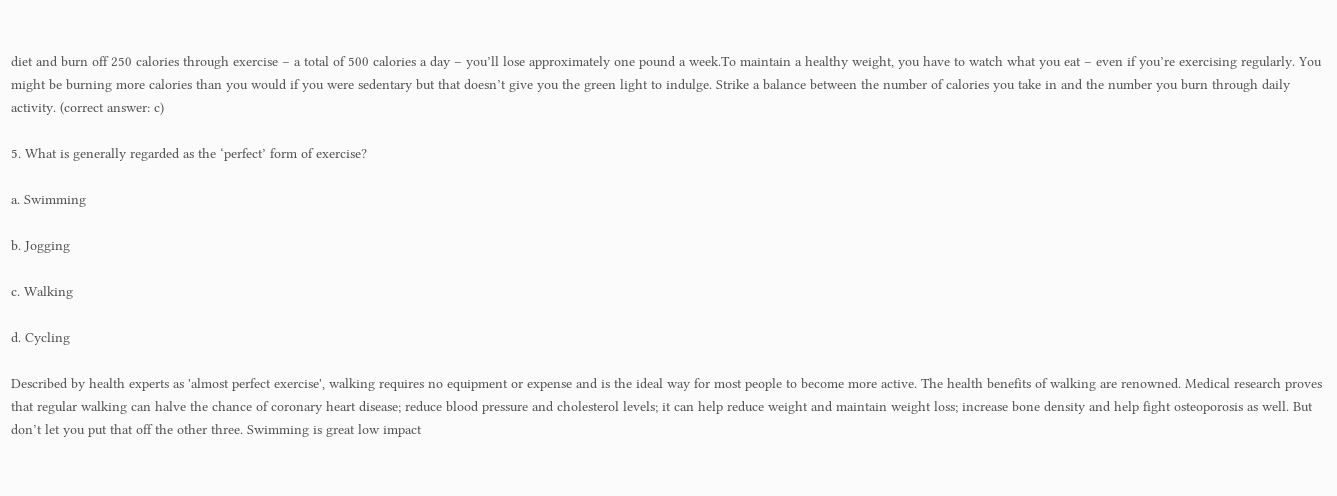diet and burn off 250 calories through exercise – a total of 500 calories a day – you’ll lose approximately one pound a week.To maintain a healthy weight, you have to watch what you eat – even if you’re exercising regularly. You might be burning more calories than you would if you were sedentary but that doesn’t give you the green light to indulge. Strike a balance between the number of calories you take in and the number you burn through daily activity. (correct answer: c)

5. What is generally regarded as the ‘perfect’ form of exercise?

a. Swimming

b. Jogging

c. Walking

d. Cycling

Described by health experts as 'almost perfect exercise', walking requires no equipment or expense and is the ideal way for most people to become more active. The health benefits of walking are renowned. Medical research proves that regular walking can halve the chance of coronary heart disease; reduce blood pressure and cholesterol levels; it can help reduce weight and maintain weight loss; increase bone density and help fight osteoporosis as well. But don’t let you put that off the other three. Swimming is great low impact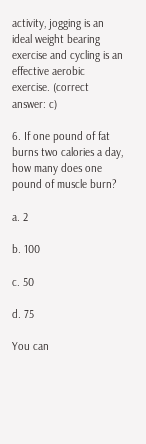activity, jogging is an ideal weight bearing exercise and cycling is an effective aerobic exercise. (correct answer: c)

6. If one pound of fat burns two calories a day, how many does one pound of muscle burn?

a. 2

b. 100

c. 50

d. 75

You can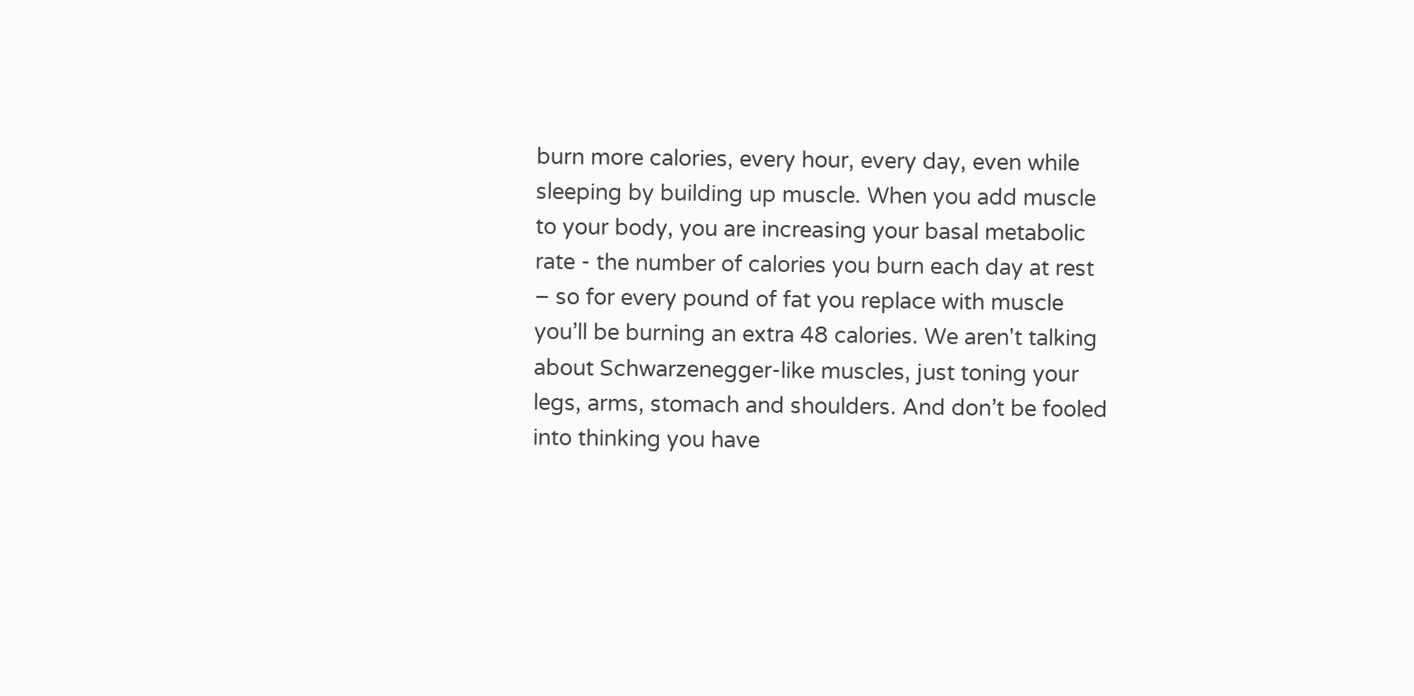burn more calories, every hour, every day, even while sleeping by building up muscle. When you add muscle to your body, you are increasing your basal metabolic rate - the number of calories you burn each day at rest – so for every pound of fat you replace with muscle you’ll be burning an extra 48 calories. We aren't talking about Schwarzenegger-like muscles, just toning your legs, arms, stomach and shoulders. And don’t be fooled into thinking you have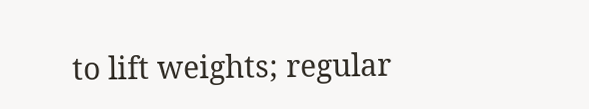to lift weights; regular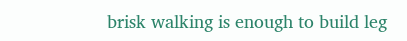brisk walking is enough to build leg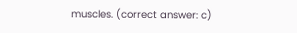muscles. (correct answer: c)